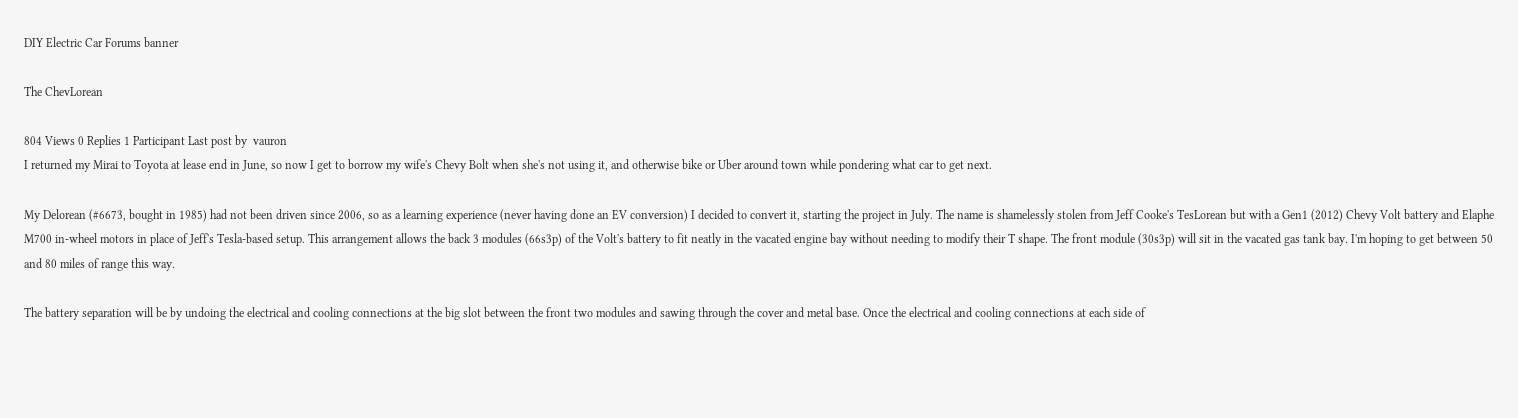DIY Electric Car Forums banner

The ChevLorean

804 Views 0 Replies 1 Participant Last post by  vauron
I returned my Mirai to Toyota at lease end in June, so now I get to borrow my wife's Chevy Bolt when she's not using it, and otherwise bike or Uber around town while pondering what car to get next.

My Delorean (#6673, bought in 1985) had not been driven since 2006, so as a learning experience (never having done an EV conversion) I decided to convert it, starting the project in July. The name is shamelessly stolen from Jeff Cooke's TesLorean but with a Gen1 (2012) Chevy Volt battery and Elaphe M700 in-wheel motors in place of Jeff's Tesla-based setup. This arrangement allows the back 3 modules (66s3p) of the Volt's battery to fit neatly in the vacated engine bay without needing to modify their T shape. The front module (30s3p) will sit in the vacated gas tank bay. I'm hoping to get between 50 and 80 miles of range this way.

The battery separation will be by undoing the electrical and cooling connections at the big slot between the front two modules and sawing through the cover and metal base. Once the electrical and cooling connections at each side of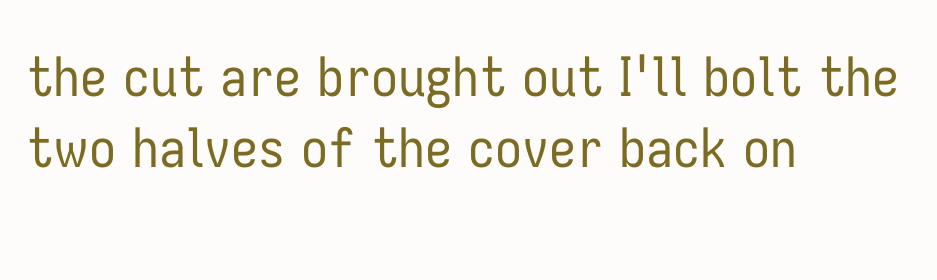the cut are brought out I'll bolt the two halves of the cover back on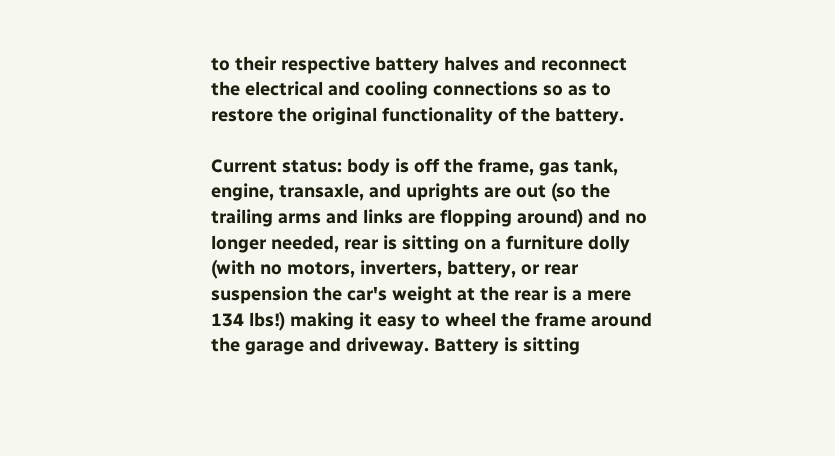to their respective battery halves and reconnect the electrical and cooling connections so as to restore the original functionality of the battery.

Current status: body is off the frame, gas tank, engine, transaxle, and uprights are out (so the trailing arms and links are flopping around) and no longer needed, rear is sitting on a furniture dolly (with no motors, inverters, battery, or rear suspension the car's weight at the rear is a mere 134 lbs!) making it easy to wheel the frame around the garage and driveway. Battery is sitting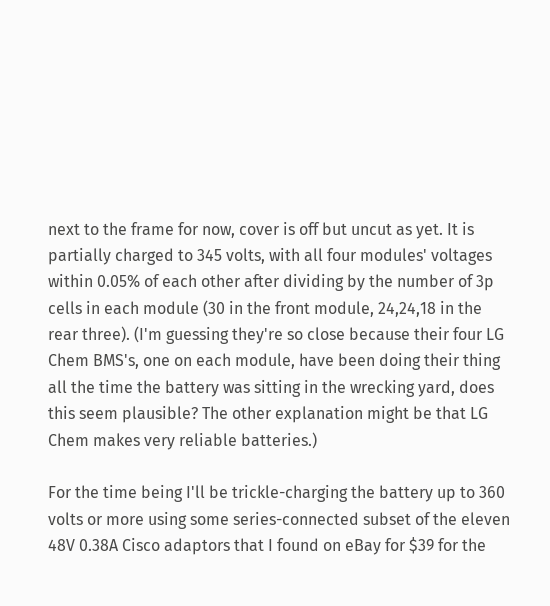next to the frame for now, cover is off but uncut as yet. It is partially charged to 345 volts, with all four modules' voltages within 0.05% of each other after dividing by the number of 3p cells in each module (30 in the front module, 24,24,18 in the rear three). (I'm guessing they're so close because their four LG Chem BMS's, one on each module, have been doing their thing all the time the battery was sitting in the wrecking yard, does this seem plausible? The other explanation might be that LG Chem makes very reliable batteries.)

For the time being I'll be trickle-charging the battery up to 360 volts or more using some series-connected subset of the eleven 48V 0.38A Cisco adaptors that I found on eBay for $39 for the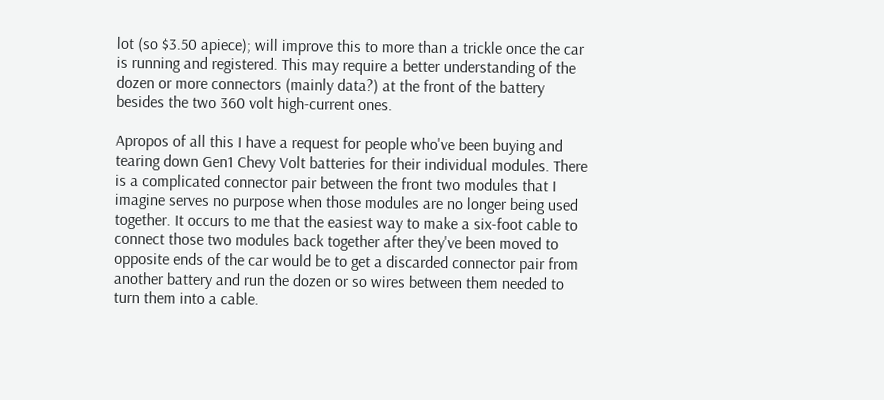lot (so $3.50 apiece); will improve this to more than a trickle once the car is running and registered. This may require a better understanding of the dozen or more connectors (mainly data?) at the front of the battery besides the two 360 volt high-current ones.

Apropos of all this I have a request for people who've been buying and tearing down Gen1 Chevy Volt batteries for their individual modules. There is a complicated connector pair between the front two modules that I imagine serves no purpose when those modules are no longer being used together. It occurs to me that the easiest way to make a six-foot cable to connect those two modules back together after they've been moved to opposite ends of the car would be to get a discarded connector pair from another battery and run the dozen or so wires between them needed to turn them into a cable.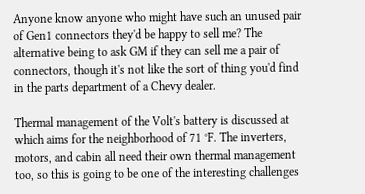Anyone know anyone who might have such an unused pair of Gen1 connectors they'd be happy to sell me? The alternative being to ask GM if they can sell me a pair of connectors, though it's not like the sort of thing you'd find in the parts department of a Chevy dealer.

Thermal management of the Volt's battery is discussed at which aims for the neighborhood of 71 °F. The inverters, motors, and cabin all need their own thermal management too, so this is going to be one of the interesting challenges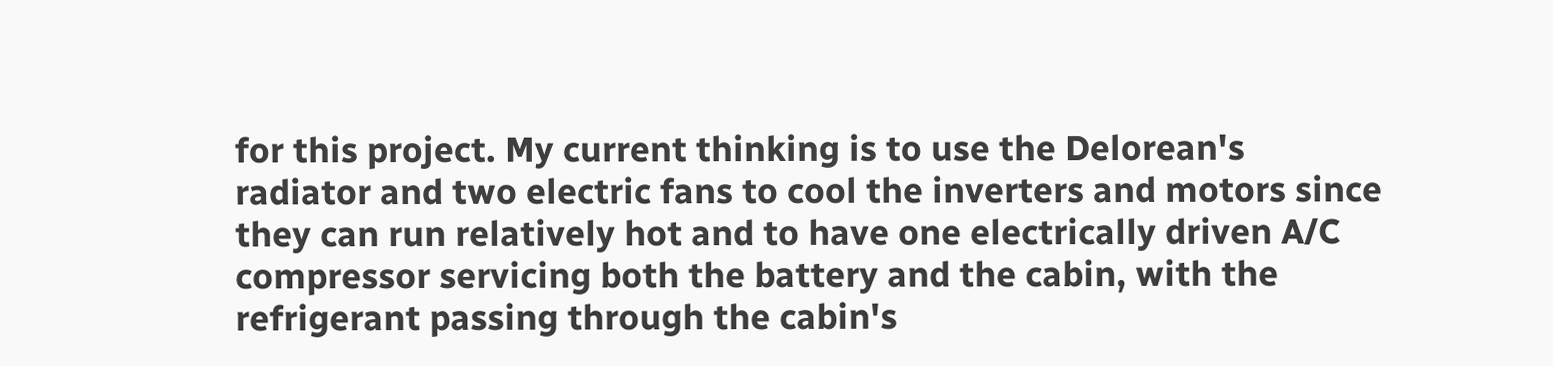for this project. My current thinking is to use the Delorean's radiator and two electric fans to cool the inverters and motors since they can run relatively hot and to have one electrically driven A/C compressor servicing both the battery and the cabin, with the refrigerant passing through the cabin's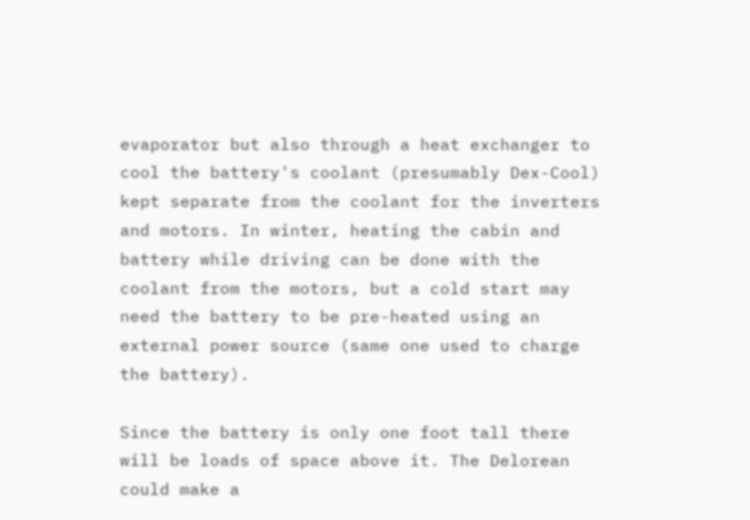evaporator but also through a heat exchanger to cool the battery's coolant (presumably Dex-Cool) kept separate from the coolant for the inverters and motors. In winter, heating the cabin and battery while driving can be done with the coolant from the motors, but a cold start may need the battery to be pre-heated using an external power source (same one used to charge the battery).

Since the battery is only one foot tall there will be loads of space above it. The Delorean could make a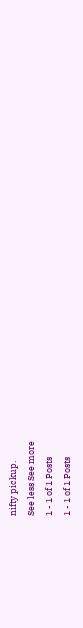nifty pickup.
See less See more
1 - 1 of 1 Posts
1 - 1 of 1 Posts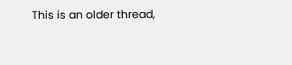This is an older thread,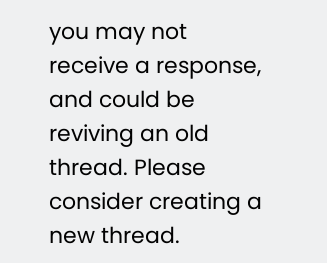you may not receive a response, and could be reviving an old thread. Please consider creating a new thread.